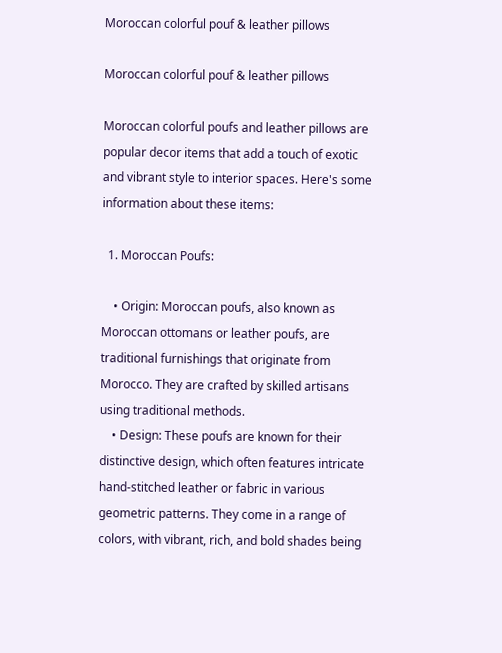Moroccan colorful pouf & leather pillows

Moroccan colorful pouf & leather pillows

Moroccan colorful poufs and leather pillows are popular decor items that add a touch of exotic and vibrant style to interior spaces. Here's some information about these items:

  1. Moroccan Poufs:

    • Origin: Moroccan poufs, also known as Moroccan ottomans or leather poufs, are traditional furnishings that originate from Morocco. They are crafted by skilled artisans using traditional methods.
    • Design: These poufs are known for their distinctive design, which often features intricate hand-stitched leather or fabric in various geometric patterns. They come in a range of colors, with vibrant, rich, and bold shades being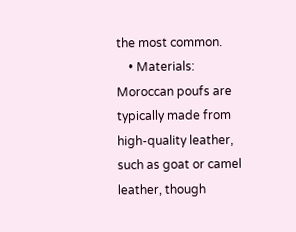the most common.
    • Materials: Moroccan poufs are typically made from high-quality leather, such as goat or camel leather, though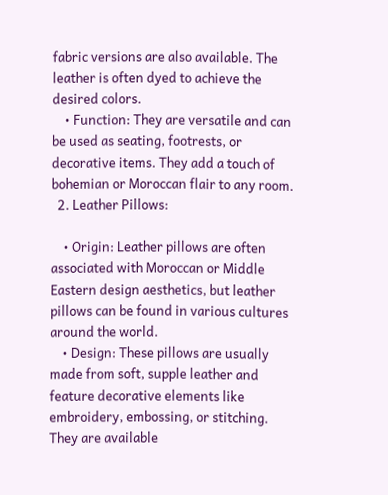fabric versions are also available. The leather is often dyed to achieve the desired colors.
    • Function: They are versatile and can be used as seating, footrests, or decorative items. They add a touch of bohemian or Moroccan flair to any room.
  2. Leather Pillows:

    • Origin: Leather pillows are often associated with Moroccan or Middle Eastern design aesthetics, but leather pillows can be found in various cultures around the world.
    • Design: These pillows are usually made from soft, supple leather and feature decorative elements like embroidery, embossing, or stitching. They are available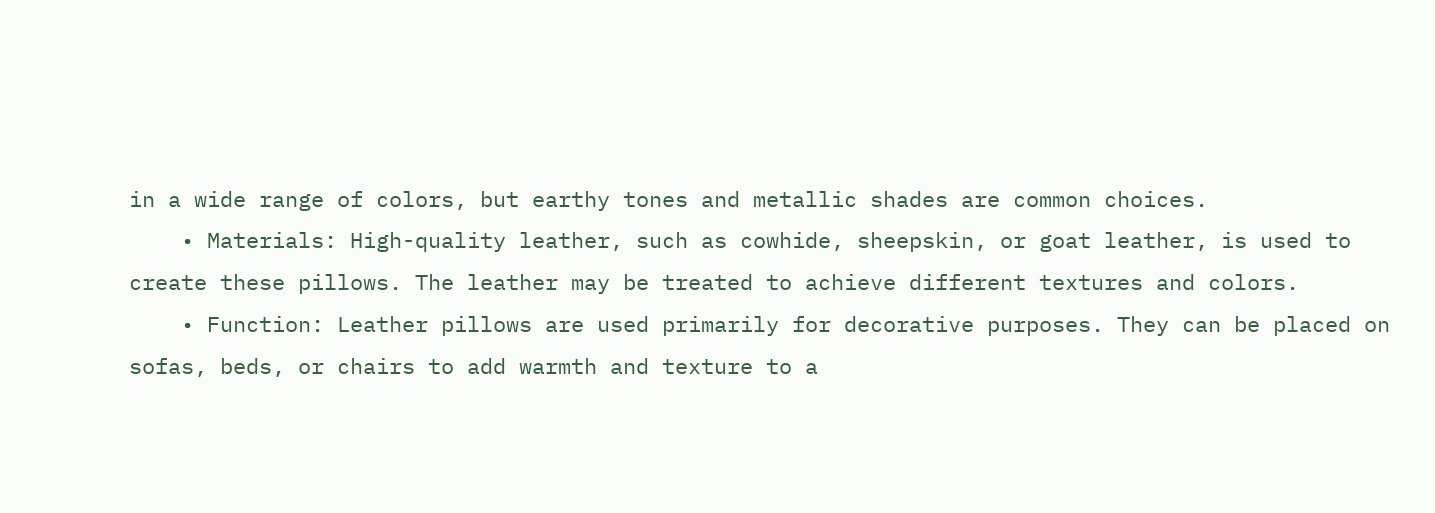in a wide range of colors, but earthy tones and metallic shades are common choices.
    • Materials: High-quality leather, such as cowhide, sheepskin, or goat leather, is used to create these pillows. The leather may be treated to achieve different textures and colors.
    • Function: Leather pillows are used primarily for decorative purposes. They can be placed on sofas, beds, or chairs to add warmth and texture to a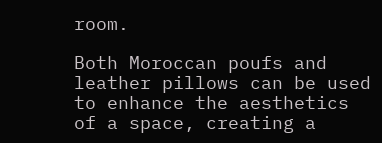room.

Both Moroccan poufs and leather pillows can be used to enhance the aesthetics of a space, creating a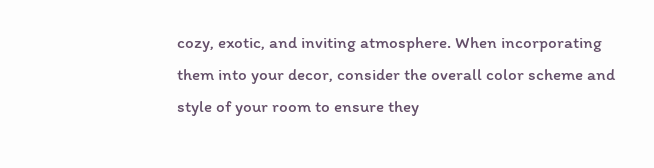cozy, exotic, and inviting atmosphere. When incorporating them into your decor, consider the overall color scheme and style of your room to ensure they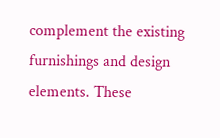complement the existing furnishings and design elements. These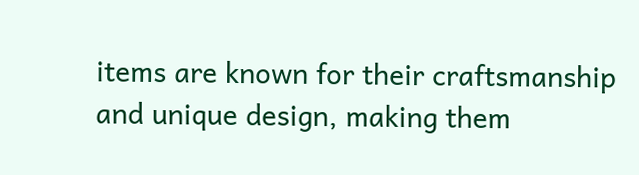items are known for their craftsmanship and unique design, making them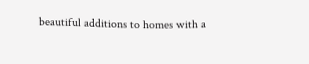beautiful additions to homes with a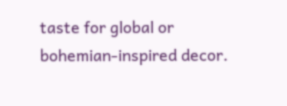taste for global or bohemian-inspired decor.